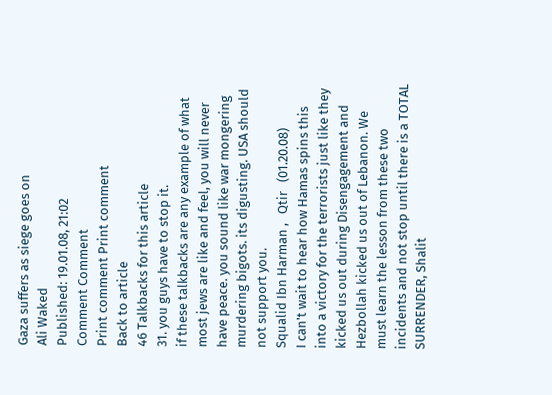Gaza suffers as siege goes on
Ali Waked
Published: 19.01.08, 21:02
Comment Comment
Print comment Print comment
Back to article
46 Talkbacks for this article
31. you guys have to stop it.
if these talkbacks are any example of what most jews are like and feel, you will never have peace. you sound like war mongering murdering bigots. its digusting. USA should not support you.
Squalid Ibn Harman ,   Qtir   (01.20.08)
I can't wait to hear how Hamas spins this into a victory for the terrorists just like they kicked us out during Disengagement and Hezbollah kicked us out of Lebanon. We must learn the lesson from these two incidents and not stop until there is a TOTAL SURRENDER, Shalit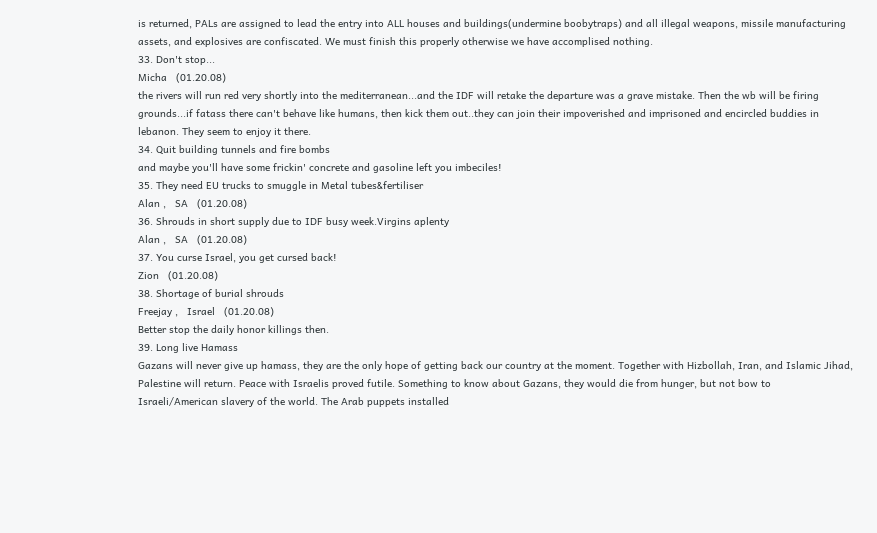is returned, PALs are assigned to lead the entry into ALL houses and buildings(undermine boobytraps) and all illegal weapons, missile manufacturing assets, and explosives are confiscated. We must finish this properly otherwise we have accomplised nothing.
33. Don't stop...
Micha   (01.20.08)
the rivers will run red very shortly into the mediterranean...and the IDF will retake the departure was a grave mistake. Then the wb will be firing grounds...if fatass there can't behave like humans, then kick them out..they can join their impoverished and imprisoned and encircled buddies in lebanon. They seem to enjoy it there.
34. Quit building tunnels and fire bombs
and maybe you'll have some frickin' concrete and gasoline left you imbeciles!
35. They need EU trucks to smuggle in Metal tubes&fertiliser
Alan ,   SA   (01.20.08)
36. Shrouds in short supply due to IDF busy week.Virgins aplenty
Alan ,   SA   (01.20.08)
37. You curse Israel, you get cursed back!
Zion   (01.20.08)
38. Shortage of burial shrouds
Freejay ,   Israel   (01.20.08)
Better stop the daily honor killings then.
39. Long live Hamass
Gazans will never give up hamass, they are the only hope of getting back our country at the moment. Together with Hizbollah, Iran, and Islamic Jihad, Palestine will return. Peace with Israelis proved futile. Something to know about Gazans, they would die from hunger, but not bow to Israeli/American slavery of the world. The Arab puppets installed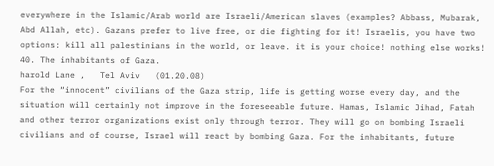everywhere in the Islamic/Arab world are Israeli/American slaves (examples? Abbass, Mubarak, Abd Allah, etc). Gazans prefer to live free, or die fighting for it! Israelis, you have two options: kill all palestinians in the world, or leave. it is your choice! nothing else works!
40. The inhabitants of Gaza.
harold Lane ,   Tel Aviv   (01.20.08)
For the “innocent” civilians of the Gaza strip, life is getting worse every day, and the situation will certainly not improve in the foreseeable future. Hamas, Islamic Jihad, Fatah and other terror organizations exist only through terror. They will go on bombing Israeli civilians and of course, Israel will react by bombing Gaza. For the inhabitants, future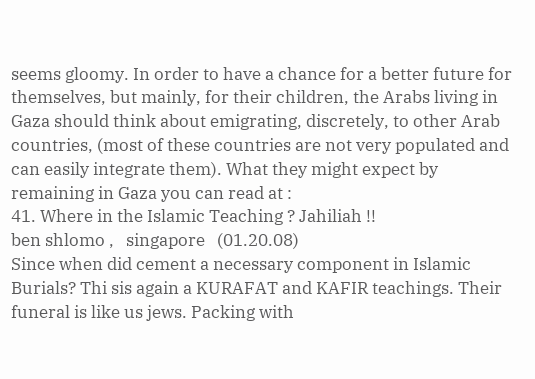seems gloomy. In order to have a chance for a better future for themselves, but mainly, for their children, the Arabs living in Gaza should think about emigrating, discretely, to other Arab countries, (most of these countries are not very populated and can easily integrate them). What they might expect by remaining in Gaza you can read at :
41. Where in the Islamic Teaching ? Jahiliah !!
ben shlomo ,   singapore   (01.20.08)
Since when did cement a necessary component in Islamic Burials? Thi sis again a KURAFAT and KAFIR teachings. Their funeral is like us jews. Packing with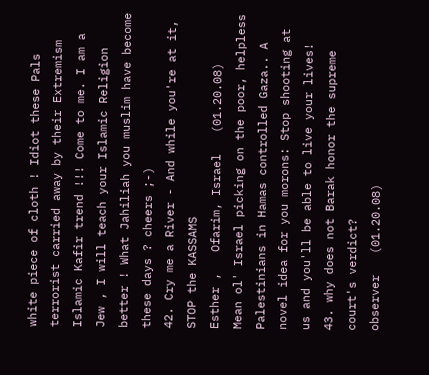white piece of cloth ! Idiot these Pals terrorist carried away by their Extremism Islamic Kafir trend !!! Come to me. I am a Jew , I will teach your Islamic Religion better ! What Jahiliah you muslim have become these days ? cheers ;-)
42. Cry me a River - And while you're at it, STOP the KASSAMS
Esther ,   Ofarim, Israel   (01.20.08)
Mean ol' Israel picking on the poor, helpless Palestinians in Hamas controlled Gaza.. A novel idea for you morons: Stop shooting at us and you'll be able to live your lives!
43. why does not Barak honor the supreme court's verdict?
observer   (01.20.08)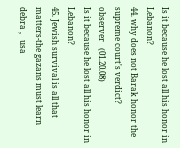Is it because he lost all his honor in Lebanon?
44. why does not Barak honor the supreme court's verdict?
observer   (01.20.08)
Is it because he lost all his honor in Lebanon?
45. Jewish survival is all that matters-the gazans must learn
debra ,   usa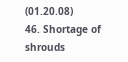(01.20.08)
46. Shortage of shrouds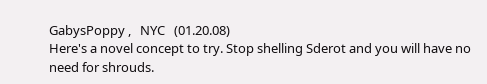GabysPoppy ,   NYC   (01.20.08)
Here's a novel concept to try. Stop shelling Sderot and you will have no need for shrouds.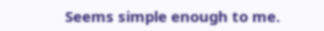Seems simple enough to me.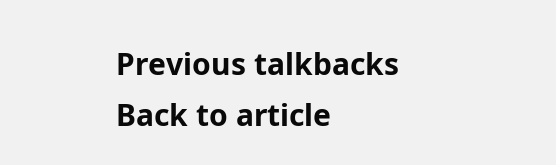Previous talkbacks
Back to article